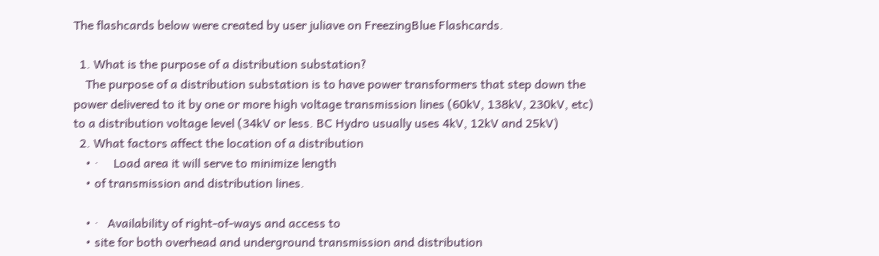The flashcards below were created by user juliave on FreezingBlue Flashcards.

  1. What is the purpose of a distribution substation?
    The purpose of a distribution substation is to have power transformers that step down the power delivered to it by one or more high voltage transmission lines (60kV, 138kV, 230kV, etc) to a distribution voltage level (34kV or less. BC Hydro usually uses 4kV, 12kV and 25kV)
  2. What factors affect the location of a distribution
    • ·     Load area it will serve to minimize length
    • of transmission and distribution lines.

    • ·   Availability of right-of-ways and access to
    • site for both overhead and underground transmission and distribution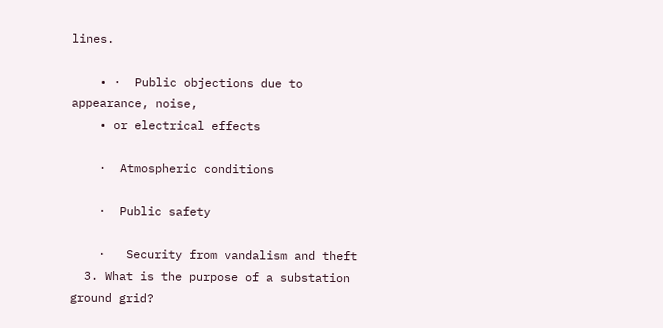lines.

    • ·  Public objections due to appearance, noise,
    • or electrical effects

    ·  Atmospheric conditions

    ·  Public safety

    ·   Security from vandalism and theft
  3. What is the purpose of a substation ground grid?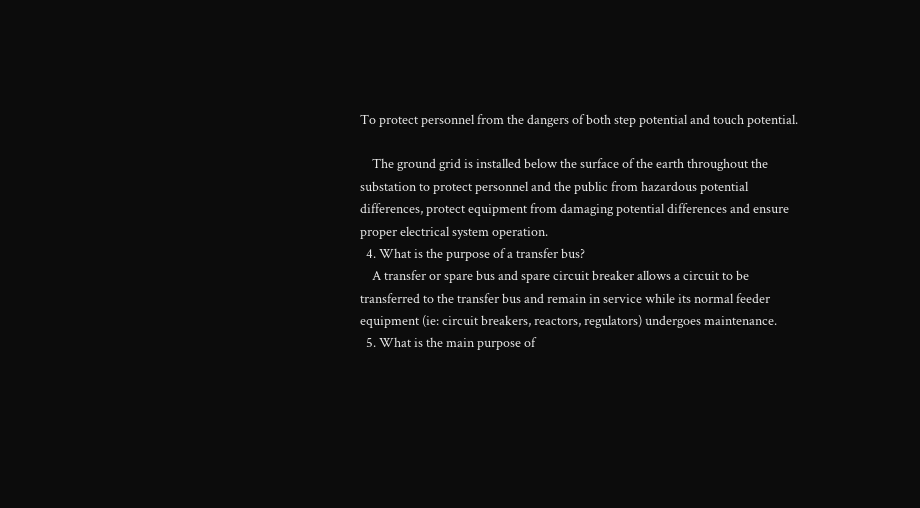To protect personnel from the dangers of both step potential and touch potential.

    The ground grid is installed below the surface of the earth throughout the substation to protect personnel and the public from hazardous potential differences, protect equipment from damaging potential differences and ensure proper electrical system operation.
  4. What is the purpose of a transfer bus?
    A transfer or spare bus and spare circuit breaker allows a circuit to be transferred to the transfer bus and remain in service while its normal feeder equipment (ie: circuit breakers, reactors, regulators) undergoes maintenance.
  5. What is the main purpose of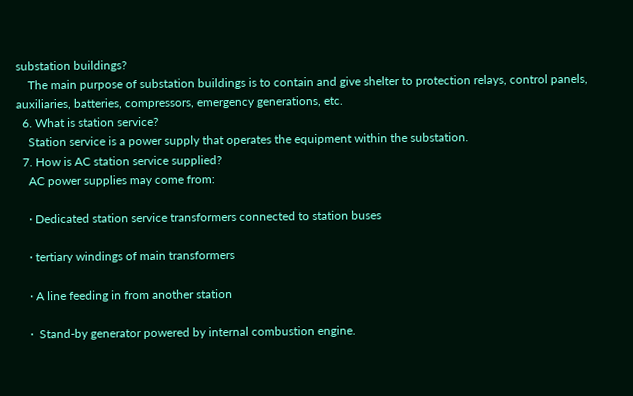substation buildings?
    The main purpose of substation buildings is to contain and give shelter to protection relays, control panels, auxiliaries, batteries, compressors, emergency generations, etc.
  6. What is station service?
    Station service is a power supply that operates the equipment within the substation.
  7. How is AC station service supplied?
    AC power supplies may come from:

    · Dedicated station service transformers connected to station buses

    · tertiary windings of main transformers

    · A line feeding in from another station

    ·  Stand-by generator powered by internal combustion engine.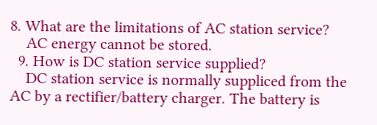8. What are the limitations of AC station service?
    AC energy cannot be stored.
  9. How is DC station service supplied?
    DC station service is normally suppliced from the AC by a rectifier/battery charger. The battery is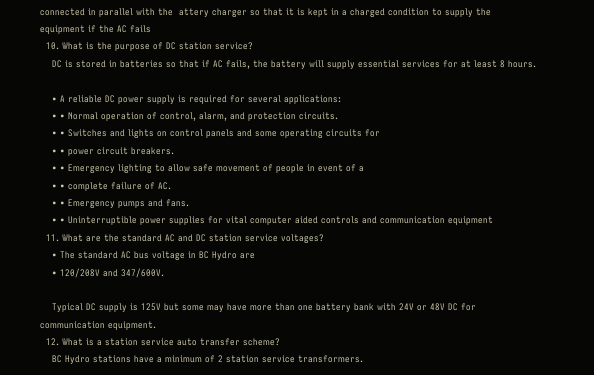connected in parallel with the  attery charger so that it is kept in a charged condition to supply the equipment if the AC fails
  10. What is the purpose of DC station service?
    DC is stored in batteries so that if AC fails, the battery will supply essential services for at least 8 hours.

    • A reliable DC power supply is required for several applications:
    • • Normal operation of control, alarm, and protection circuits.
    • • Switches and lights on control panels and some operating circuits for
    • • power circuit breakers.
    • • Emergency lighting to allow safe movement of people in event of a
    • • complete failure of AC.
    • • Emergency pumps and fans.
    • • Uninterruptible power supplies for vital computer aided controls and communication equipment
  11. What are the standard AC and DC station service voltages?
    • The standard AC bus voltage in BC Hydro are
    • 120/208V and 347/600V.

    Typical DC supply is 125V but some may have more than one battery bank with 24V or 48V DC for communication equipment.
  12. What is a station service auto transfer scheme?
    BC Hydro stations have a minimum of 2 station service transformers.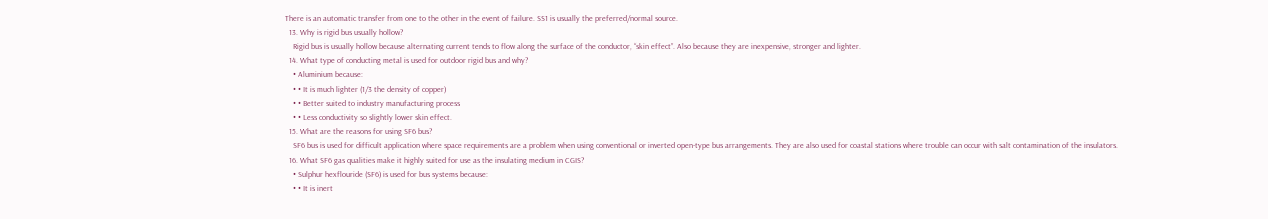There is an automatic transfer from one to the other in the event of failure. SS1 is usually the preferred/normal source.
  13. Why is rigid bus usually hollow?
    Rigid bus is usually hollow because alternating current tends to flow along the surface of the conductor, “skin effect”. Also because they are inexpensive, stronger and lighter.
  14. What type of conducting metal is used for outdoor rigid bus and why?
    • Aluminium because:
    • • It is much lighter (1/3 the density of copper)
    • • Better suited to industry manufacturing process
    • • Less conductivity so slightly lower skin effect.
  15. What are the reasons for using SF6 bus?
    SF6 bus is used for difficult application where space requirements are a problem when using conventional or inverted open-type bus arrangements. They are also used for coastal stations where trouble can occur with salt contamination of the insulators.
  16. What SF6 gas qualities make it highly suited for use as the insulating medium in CGIS?
    • Sulphur hexflouride (SF6) is used for bus systems because:
    • • It is inert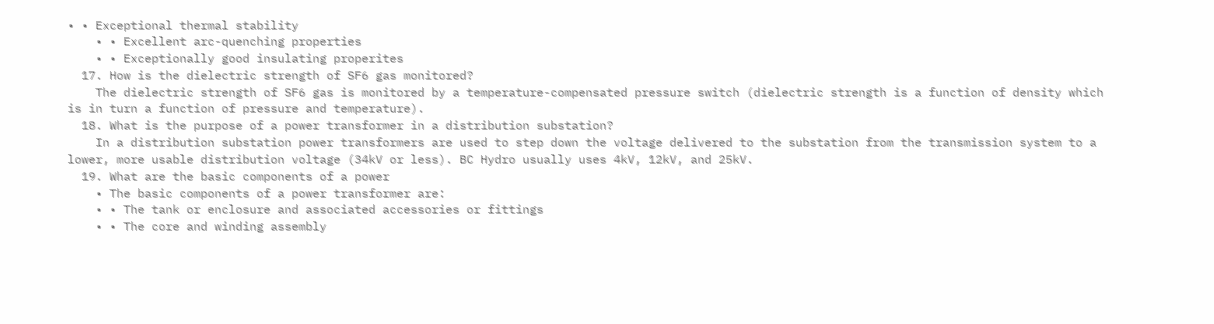• • Exceptional thermal stability
    • • Excellent arc-quenching properties
    • • Exceptionally good insulating properites
  17. How is the dielectric strength of SF6 gas monitored?
    The dielectric strength of SF6 gas is monitored by a temperature-compensated pressure switch (dielectric strength is a function of density which is in turn a function of pressure and temperature).
  18. What is the purpose of a power transformer in a distribution substation?
    In a distribution substation power transformers are used to step down the voltage delivered to the substation from the transmission system to a lower, more usable distribution voltage (34kV or less). BC Hydro usually uses 4kV, 12kV, and 25kV.
  19. What are the basic components of a power
    • The basic components of a power transformer are:
    • • The tank or enclosure and associated accessories or fittings
    • • The core and winding assembly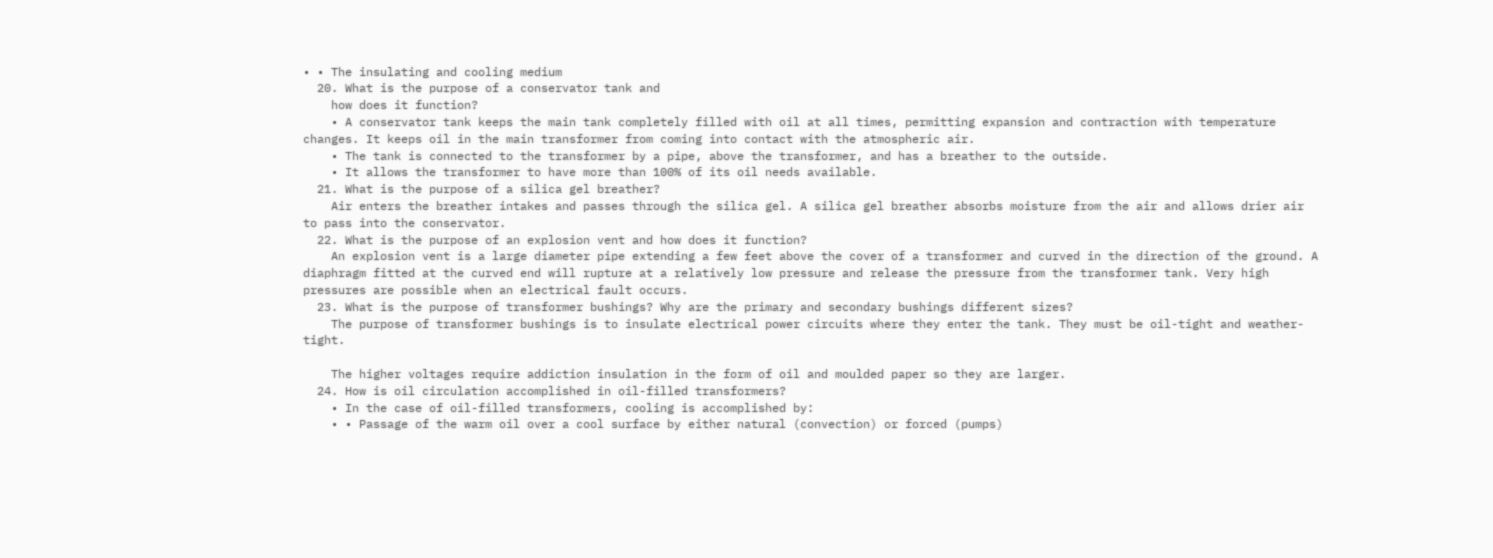• • The insulating and cooling medium
  20. What is the purpose of a conservator tank and
    how does it function?
    • A conservator tank keeps the main tank completely filled with oil at all times, permitting expansion and contraction with temperature changes. It keeps oil in the main transformer from coming into contact with the atmospheric air.
    • The tank is connected to the transformer by a pipe, above the transformer, and has a breather to the outside.
    • It allows the transformer to have more than 100% of its oil needs available.
  21. What is the purpose of a silica gel breather?
    Air enters the breather intakes and passes through the silica gel. A silica gel breather absorbs moisture from the air and allows drier air to pass into the conservator.
  22. What is the purpose of an explosion vent and how does it function?
    An explosion vent is a large diameter pipe extending a few feet above the cover of a transformer and curved in the direction of the ground. A diaphragm fitted at the curved end will rupture at a relatively low pressure and release the pressure from the transformer tank. Very high pressures are possible when an electrical fault occurs.
  23. What is the purpose of transformer bushings? Why are the primary and secondary bushings different sizes?
    The purpose of transformer bushings is to insulate electrical power circuits where they enter the tank. They must be oil-tight and weather-tight.

    The higher voltages require addiction insulation in the form of oil and moulded paper so they are larger.
  24. How is oil circulation accomplished in oil-filled transformers?
    • In the case of oil-filled transformers, cooling is accomplished by:
    • • Passage of the warm oil over a cool surface by either natural (convection) or forced (pumps)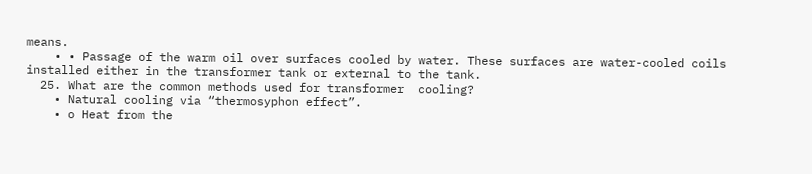means.
    • • Passage of the warm oil over surfaces cooled by water. These surfaces are water-cooled coils installed either in the transformer tank or external to the tank.
  25. What are the common methods used for transformer  cooling?
    • Natural cooling via “thermosyphon effect”.
    • o Heat from the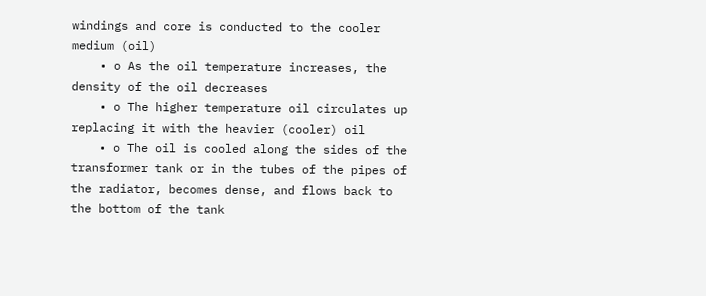windings and core is conducted to the cooler medium (oil)
    • o As the oil temperature increases, the density of the oil decreases
    • o The higher temperature oil circulates up replacing it with the heavier (cooler) oil
    • o The oil is cooled along the sides of the transformer tank or in the tubes of the pipes of the radiator, becomes dense, and flows back to the bottom of the tank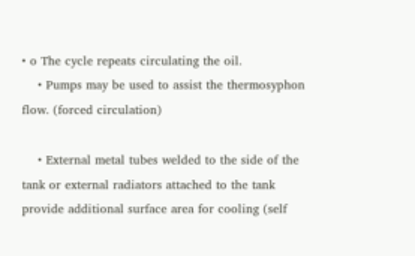• o The cycle repeats circulating the oil.
    • Pumps may be used to assist the thermosyphon flow. (forced circulation)

    • External metal tubes welded to the side of the tank or external radiators attached to the tank provide additional surface area for cooling (self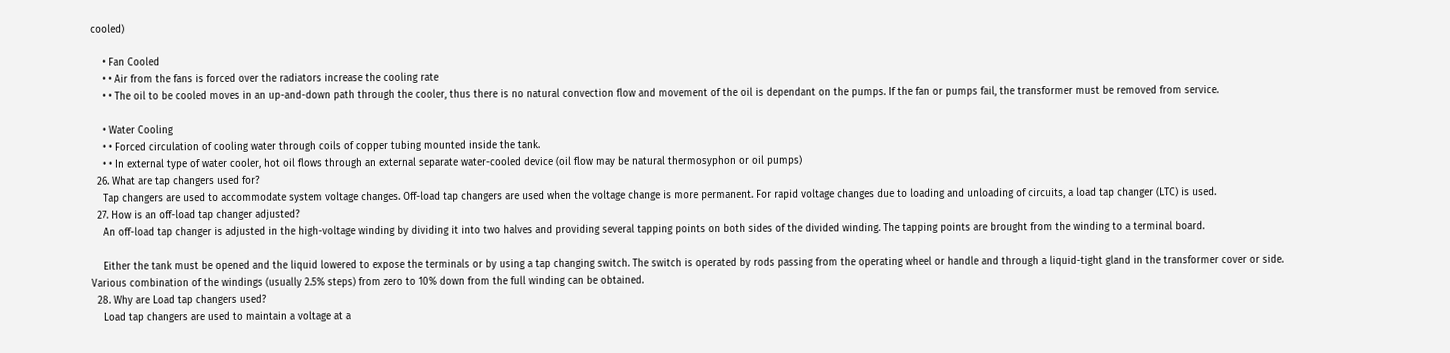cooled)

    • Fan Cooled
    • • Air from the fans is forced over the radiators increase the cooling rate
    • • The oil to be cooled moves in an up-and-down path through the cooler, thus there is no natural convection flow and movement of the oil is dependant on the pumps. If the fan or pumps fail, the transformer must be removed from service.

    • Water Cooling
    • • Forced circulation of cooling water through coils of copper tubing mounted inside the tank.
    • • In external type of water cooler, hot oil flows through an external separate water-cooled device (oil flow may be natural thermosyphon or oil pumps)
  26. What are tap changers used for?
    Tap changers are used to accommodate system voltage changes. Off-load tap changers are used when the voltage change is more permanent. For rapid voltage changes due to loading and unloading of circuits, a load tap changer (LTC) is used.
  27. How is an off-load tap changer adjusted?
    An off-load tap changer is adjusted in the high-voltage winding by dividing it into two halves and providing several tapping points on both sides of the divided winding. The tapping points are brought from the winding to a terminal board.

    Either the tank must be opened and the liquid lowered to expose the terminals or by using a tap changing switch. The switch is operated by rods passing from the operating wheel or handle and through a liquid-tight gland in the transformer cover or side. Various combination of the windings (usually 2.5% steps) from zero to 10% down from the full winding can be obtained.
  28. Why are Load tap changers used?
    Load tap changers are used to maintain a voltage at a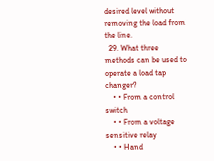desired level without removing the load from the line.
  29. What three methods can be used to operate a load tap changer?
    • • From a control switch
    • • From a voltage sensitive relay
    • • Hand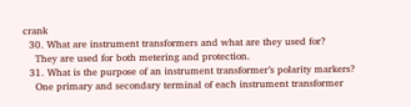crank
  30. What are instrument transformers and what are they used for?
    They are used for both metering and protection.
  31. What is the purpose of an instrument transformer’s polarity markers?
    One primary and secondary terminal of each instrument transformer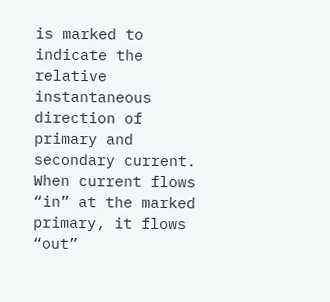is marked to indicate the relative instantaneous direction of primary and secondary current. When current flows “in” at the marked primary, it flows “out”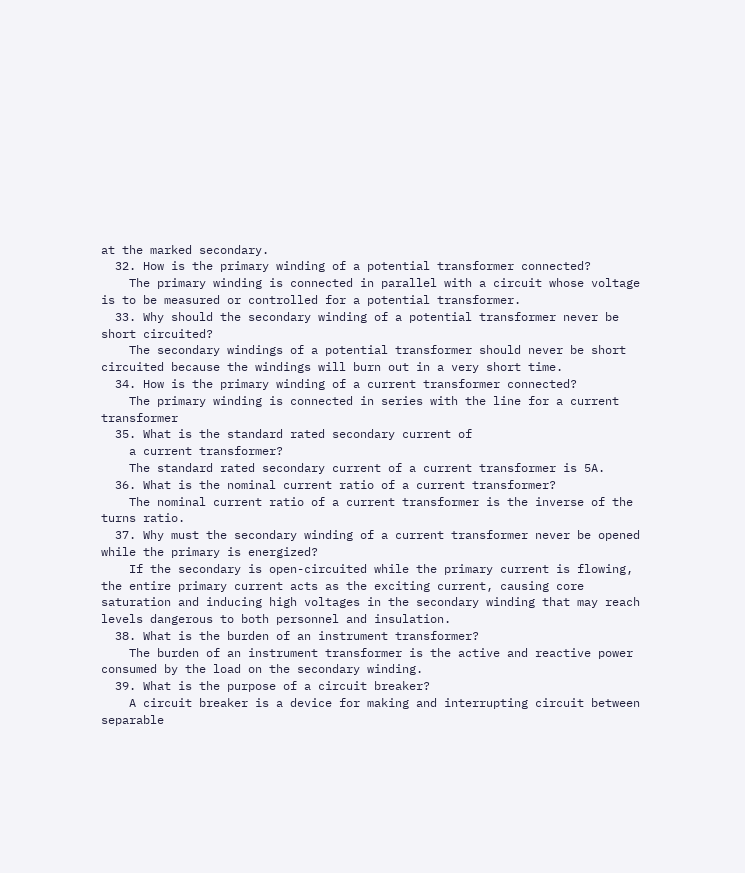at the marked secondary.
  32. How is the primary winding of a potential transformer connected?
    The primary winding is connected in parallel with a circuit whose voltage is to be measured or controlled for a potential transformer.
  33. Why should the secondary winding of a potential transformer never be short circuited?
    The secondary windings of a potential transformer should never be short circuited because the windings will burn out in a very short time.
  34. How is the primary winding of a current transformer connected?
    The primary winding is connected in series with the line for a current transformer
  35. What is the standard rated secondary current of
    a current transformer?
    The standard rated secondary current of a current transformer is 5A.
  36. What is the nominal current ratio of a current transformer?
    The nominal current ratio of a current transformer is the inverse of the turns ratio.
  37. Why must the secondary winding of a current transformer never be opened while the primary is energized?
    If the secondary is open-circuited while the primary current is flowing, the entire primary current acts as the exciting current, causing core saturation and inducing high voltages in the secondary winding that may reach levels dangerous to both personnel and insulation.
  38. What is the burden of an instrument transformer?
    The burden of an instrument transformer is the active and reactive power consumed by the load on the secondary winding.
  39. What is the purpose of a circuit breaker?
    A circuit breaker is a device for making and interrupting circuit between separable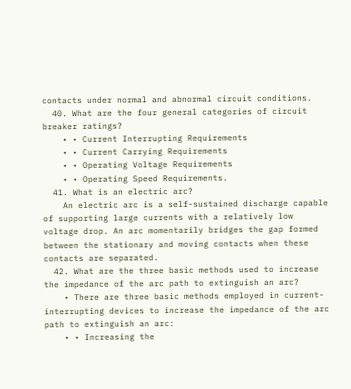contacts under normal and abnormal circuit conditions.
  40. What are the four general categories of circuit breaker ratings?
    • • Current Interrupting Requirements
    • • Current Carrying Requirements
    • • Operating Voltage Requirements
    • • Operating Speed Requirements.
  41. What is an electric arc?
    An electric arc is a self-sustained discharge capable of supporting large currents with a relatively low voltage drop. An arc momentarily bridges the gap formed between the stationary and moving contacts when these contacts are separated.
  42. What are the three basic methods used to increase the impedance of the arc path to extinguish an arc?
    • There are three basic methods employed in current-interrupting devices to increase the impedance of the arc path to extinguish an arc:
    • • Increasing the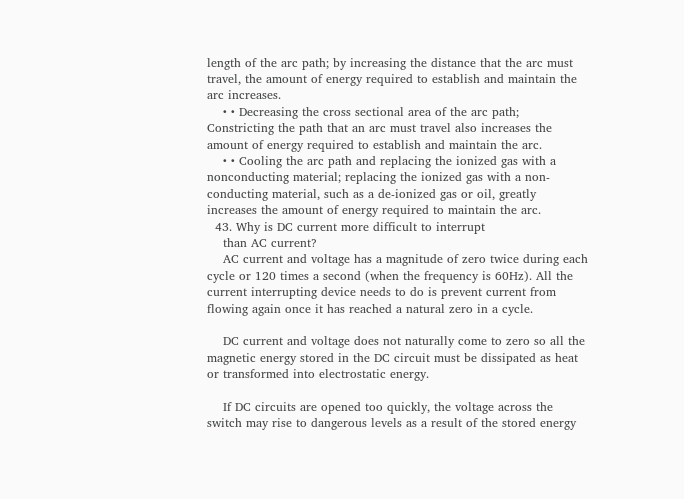length of the arc path; by increasing the distance that the arc must travel, the amount of energy required to establish and maintain the arc increases.
    • • Decreasing the cross sectional area of the arc path; Constricting the path that an arc must travel also increases the amount of energy required to establish and maintain the arc.
    • • Cooling the arc path and replacing the ionized gas with a nonconducting material; replacing the ionized gas with a non-conducting material, such as a de-ionized gas or oil, greatly increases the amount of energy required to maintain the arc.
  43. Why is DC current more difficult to interrupt
    than AC current?
    AC current and voltage has a magnitude of zero twice during each cycle or 120 times a second (when the frequency is 60Hz). All the current interrupting device needs to do is prevent current from flowing again once it has reached a natural zero in a cycle.

    DC current and voltage does not naturally come to zero so all the magnetic energy stored in the DC circuit must be dissipated as heat or transformed into electrostatic energy.

    If DC circuits are opened too quickly, the voltage across the switch may rise to dangerous levels as a result of the stored energy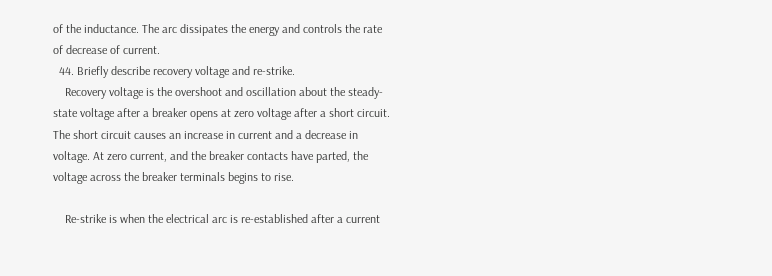of the inductance. The arc dissipates the energy and controls the rate of decrease of current.
  44. Briefly describe recovery voltage and re-strike.
    Recovery voltage is the overshoot and oscillation about the steady-state voltage after a breaker opens at zero voltage after a short circuit. The short circuit causes an increase in current and a decrease in voltage. At zero current, and the breaker contacts have parted, the voltage across the breaker terminals begins to rise.

    Re-strike is when the electrical arc is re-established after a current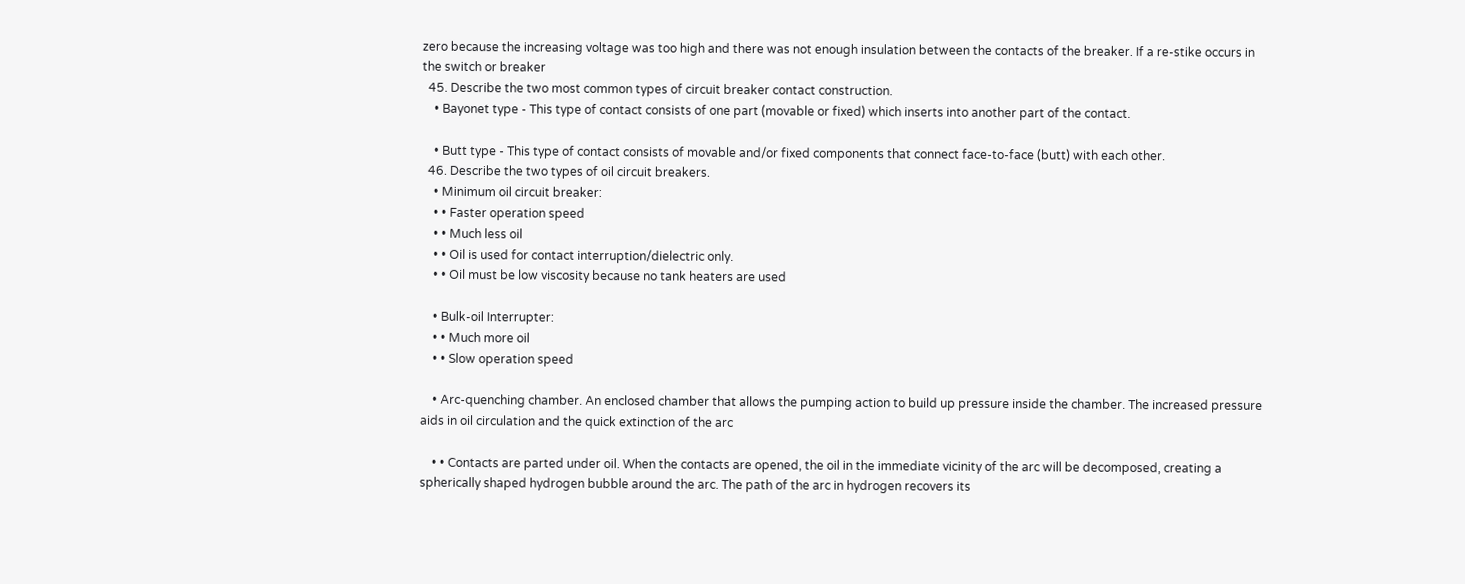zero because the increasing voltage was too high and there was not enough insulation between the contacts of the breaker. If a re-stike occurs in the switch or breaker
  45. Describe the two most common types of circuit breaker contact construction.
    • Bayonet type - This type of contact consists of one part (movable or fixed) which inserts into another part of the contact.

    • Butt type - This type of contact consists of movable and/or fixed components that connect face-to-face (butt) with each other.
  46. Describe the two types of oil circuit breakers.
    • Minimum oil circuit breaker:
    • • Faster operation speed
    • • Much less oil
    • • Oil is used for contact interruption/dielectric only.
    • • Oil must be low viscosity because no tank heaters are used

    • Bulk-oil Interrupter:
    • • Much more oil
    • • Slow operation speed

    • Arc-quenching chamber. An enclosed chamber that allows the pumping action to build up pressure inside the chamber. The increased pressure aids in oil circulation and the quick extinction of the arc

    • • Contacts are parted under oil. When the contacts are opened, the oil in the immediate vicinity of the arc will be decomposed, creating a spherically shaped hydrogen bubble around the arc. The path of the arc in hydrogen recovers its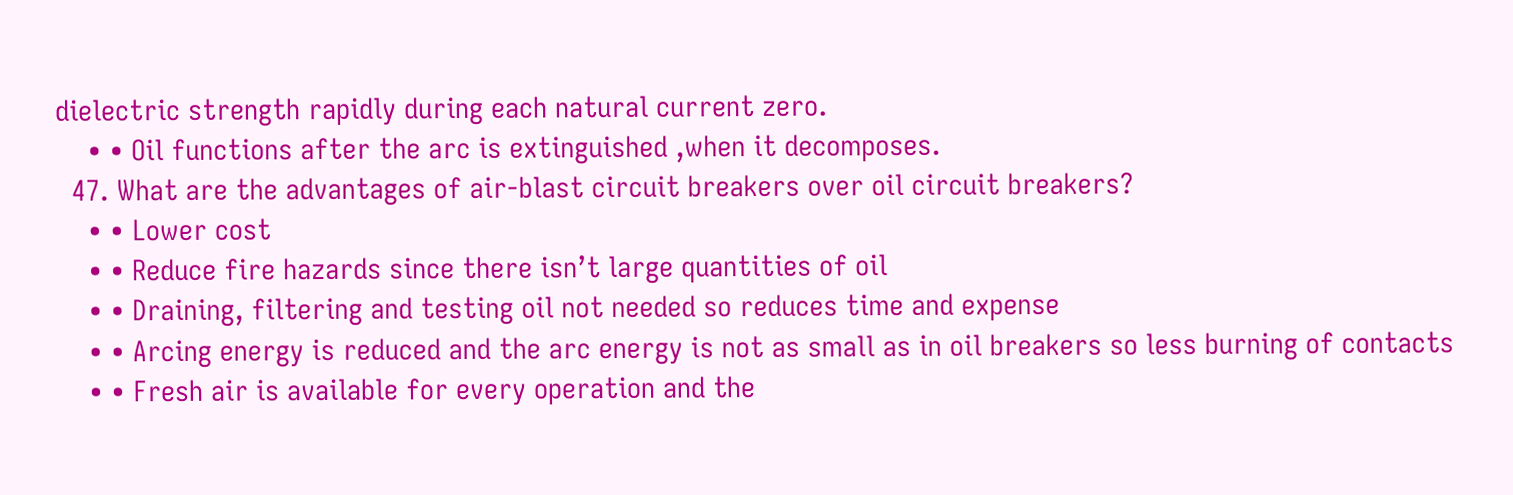dielectric strength rapidly during each natural current zero.
    • • Oil functions after the arc is extinguished ,when it decomposes.
  47. What are the advantages of air-blast circuit breakers over oil circuit breakers?
    • • Lower cost
    • • Reduce fire hazards since there isn’t large quantities of oil
    • • Draining, filtering and testing oil not needed so reduces time and expense
    • • Arcing energy is reduced and the arc energy is not as small as in oil breakers so less burning of contacts
    • • Fresh air is available for every operation and the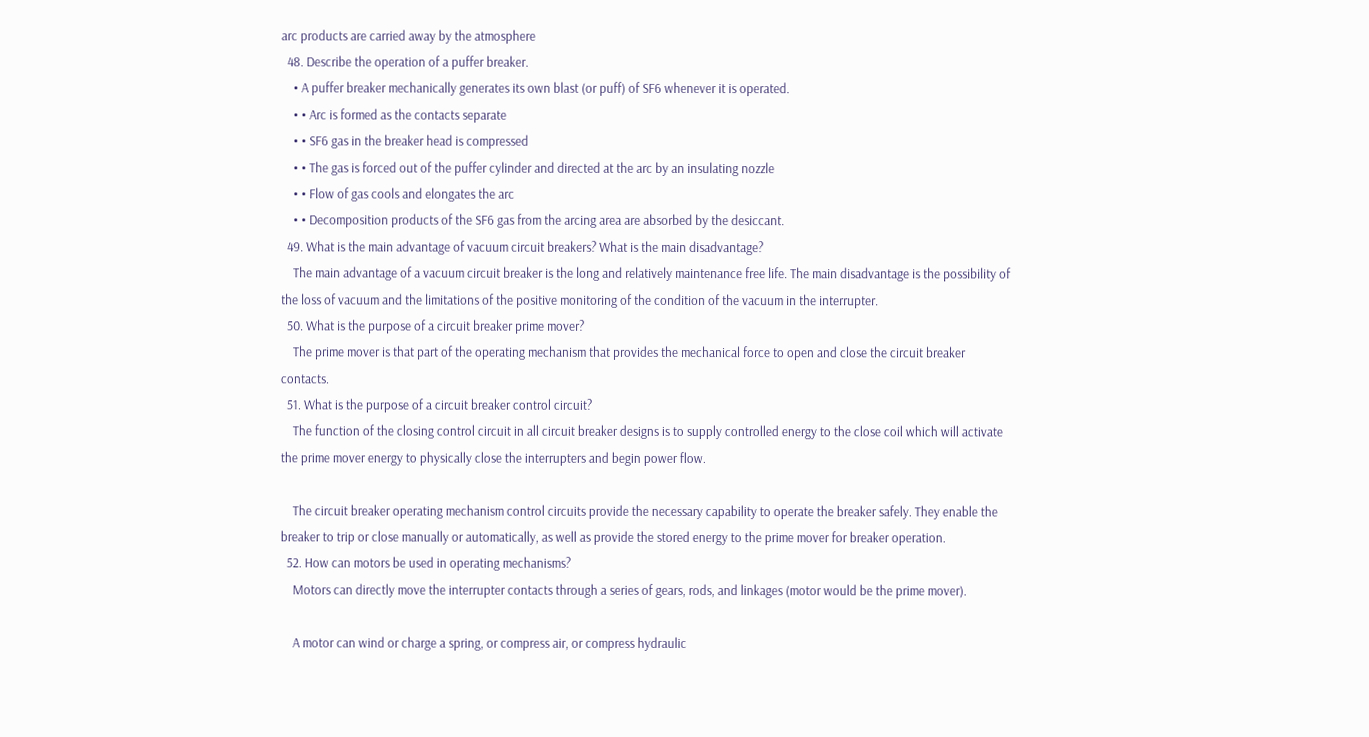arc products are carried away by the atmosphere
  48. Describe the operation of a puffer breaker.
    • A puffer breaker mechanically generates its own blast (or puff) of SF6 whenever it is operated.
    • • Arc is formed as the contacts separate
    • • SF6 gas in the breaker head is compressed
    • • The gas is forced out of the puffer cylinder and directed at the arc by an insulating nozzle
    • • Flow of gas cools and elongates the arc
    • • Decomposition products of the SF6 gas from the arcing area are absorbed by the desiccant.
  49. What is the main advantage of vacuum circuit breakers? What is the main disadvantage?
    The main advantage of a vacuum circuit breaker is the long and relatively maintenance free life. The main disadvantage is the possibility of the loss of vacuum and the limitations of the positive monitoring of the condition of the vacuum in the interrupter.
  50. What is the purpose of a circuit breaker prime mover?
    The prime mover is that part of the operating mechanism that provides the mechanical force to open and close the circuit breaker contacts.
  51. What is the purpose of a circuit breaker control circuit?
    The function of the closing control circuit in all circuit breaker designs is to supply controlled energy to the close coil which will activate the prime mover energy to physically close the interrupters and begin power flow.

    The circuit breaker operating mechanism control circuits provide the necessary capability to operate the breaker safely. They enable the breaker to trip or close manually or automatically, as well as provide the stored energy to the prime mover for breaker operation.
  52. How can motors be used in operating mechanisms?
    Motors can directly move the interrupter contacts through a series of gears, rods, and linkages (motor would be the prime mover).

    A motor can wind or charge a spring, or compress air, or compress hydraulic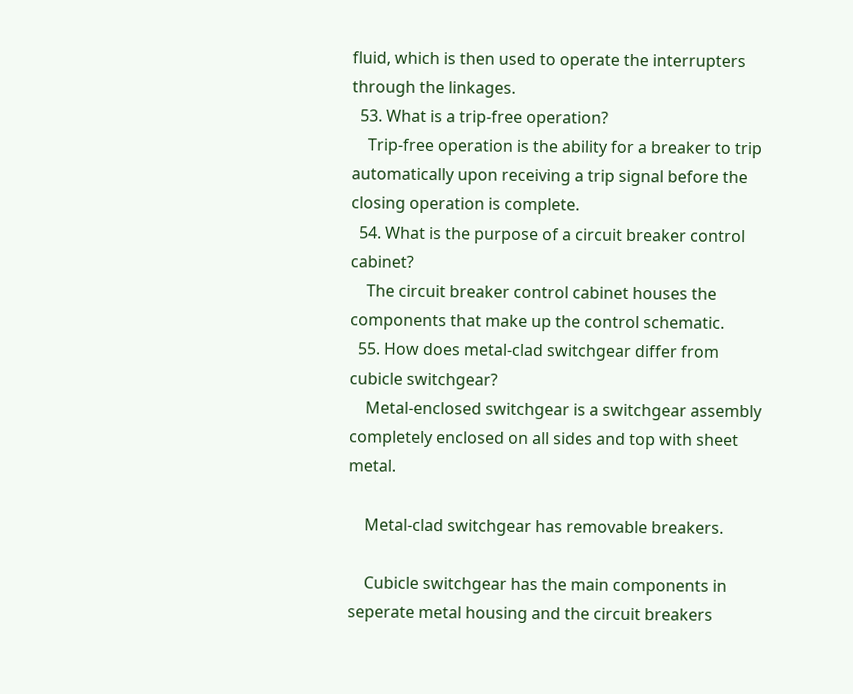fluid, which is then used to operate the interrupters through the linkages.
  53. What is a trip-free operation?
    Trip-free operation is the ability for a breaker to trip automatically upon receiving a trip signal before the closing operation is complete.
  54. What is the purpose of a circuit breaker control cabinet?
    The circuit breaker control cabinet houses the components that make up the control schematic.
  55. How does metal-clad switchgear differ from cubicle switchgear?
    Metal-enclosed switchgear is a switchgear assembly completely enclosed on all sides and top with sheet metal.

    Metal-clad switchgear has removable breakers.

    Cubicle switchgear has the main components in seperate metal housing and the circuit breakers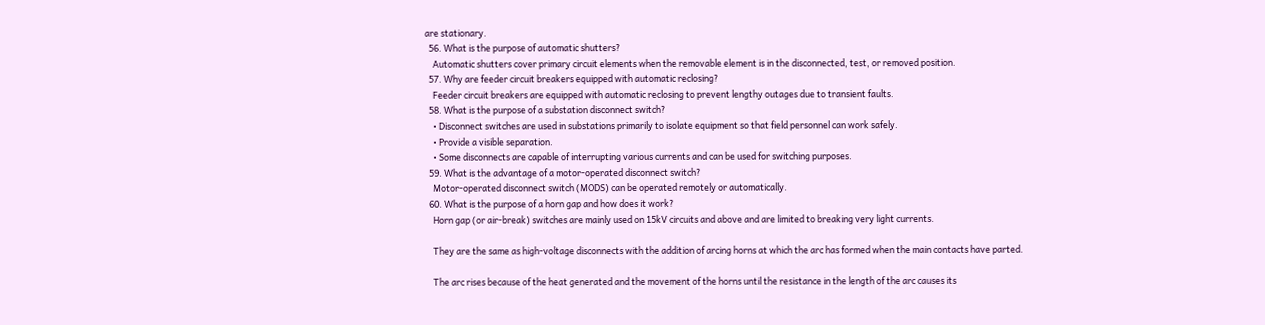are stationary.
  56. What is the purpose of automatic shutters?
    Automatic shutters cover primary circuit elements when the removable element is in the disconnected, test, or removed position.
  57. Why are feeder circuit breakers equipped with automatic reclosing?
    Feeder circuit breakers are equipped with automatic reclosing to prevent lengthy outages due to transient faults.
  58. What is the purpose of a substation disconnect switch?
    • Disconnect switches are used in substations primarily to isolate equipment so that field personnel can work safely.
    • Provide a visible separation.
    • Some disconnects are capable of interrupting various currents and can be used for switching purposes.
  59. What is the advantage of a motor-operated disconnect switch?
    Motor-operated disconnect switch (MODS) can be operated remotely or automatically.
  60. What is the purpose of a horn gap and how does it work?
    Horn gap (or air-break) switches are mainly used on 15kV circuits and above and are limited to breaking very light currents.

    They are the same as high-voltage disconnects with the addition of arcing horns at which the arc has formed when the main contacts have parted.

    The arc rises because of the heat generated and the movement of the horns until the resistance in the length of the arc causes its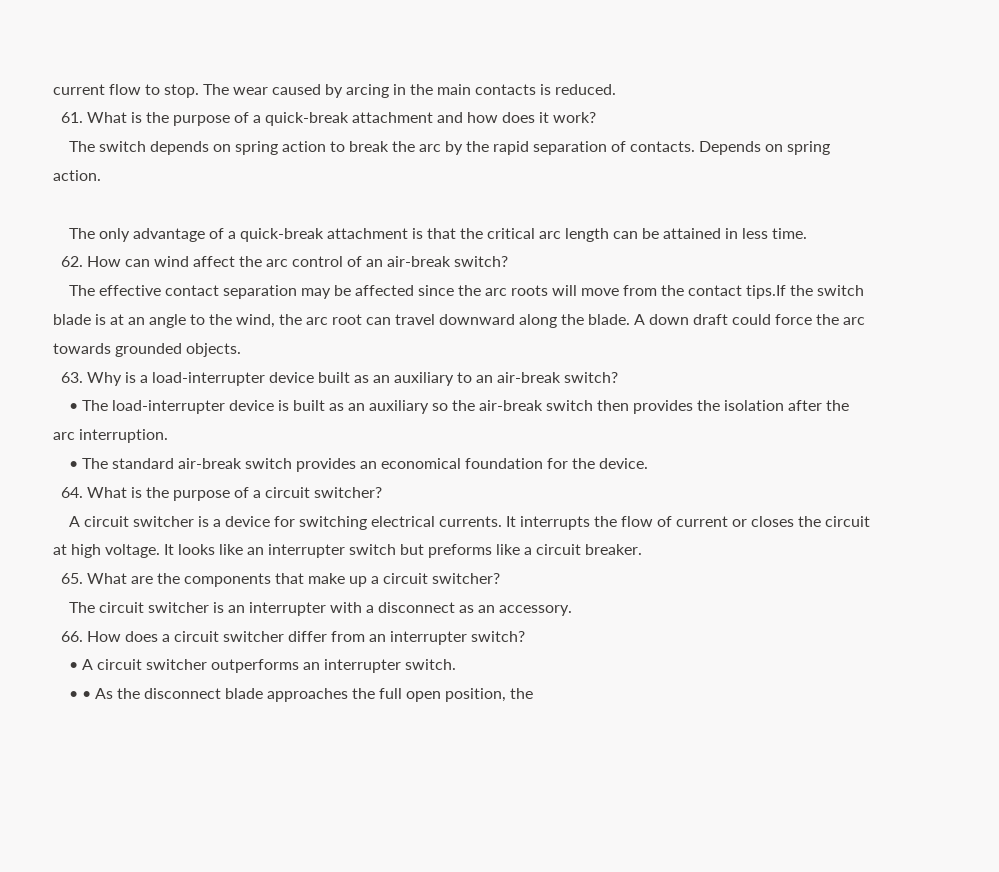current flow to stop. The wear caused by arcing in the main contacts is reduced.
  61. What is the purpose of a quick-break attachment and how does it work?
    The switch depends on spring action to break the arc by the rapid separation of contacts. Depends on spring action.

    The only advantage of a quick-break attachment is that the critical arc length can be attained in less time.
  62. How can wind affect the arc control of an air-break switch?
    The effective contact separation may be affected since the arc roots will move from the contact tips.If the switch blade is at an angle to the wind, the arc root can travel downward along the blade. A down draft could force the arc towards grounded objects.
  63. Why is a load-interrupter device built as an auxiliary to an air-break switch?
    • The load-interrupter device is built as an auxiliary so the air-break switch then provides the isolation after the arc interruption.
    • The standard air-break switch provides an economical foundation for the device.
  64. What is the purpose of a circuit switcher?
    A circuit switcher is a device for switching electrical currents. It interrupts the flow of current or closes the circuit at high voltage. It looks like an interrupter switch but preforms like a circuit breaker.
  65. What are the components that make up a circuit switcher?
    The circuit switcher is an interrupter with a disconnect as an accessory.
  66. How does a circuit switcher differ from an interrupter switch?
    • A circuit switcher outperforms an interrupter switch.
    • • As the disconnect blade approaches the full open position, the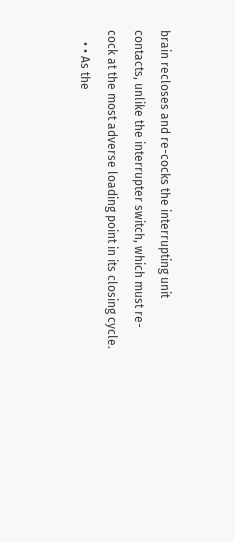brain recloses and re-cocks the interrupting unit contacts, unlike the interrupter switch, which must re-cock at the most adverse loading point in its closing cycle.
    • • As the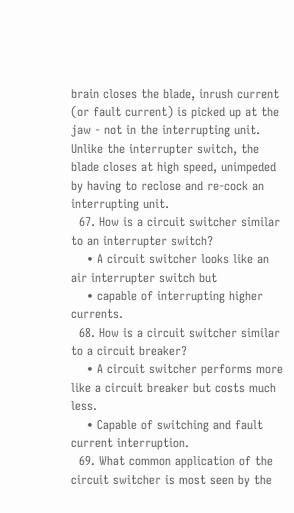brain closes the blade, inrush current (or fault current) is picked up at the jaw - not in the interrupting unit. Unlike the interrupter switch, the blade closes at high speed, unimpeded by having to reclose and re-cock an interrupting unit.
  67. How is a circuit switcher similar to an interrupter switch?
    • A circuit switcher looks like an air interrupter switch but
    • capable of interrupting higher currents.
  68. How is a circuit switcher similar to a circuit breaker?
    • A circuit switcher performs more like a circuit breaker but costs much less.
    • Capable of switching and fault current interruption.
  69. What common application of the circuit switcher is most seen by the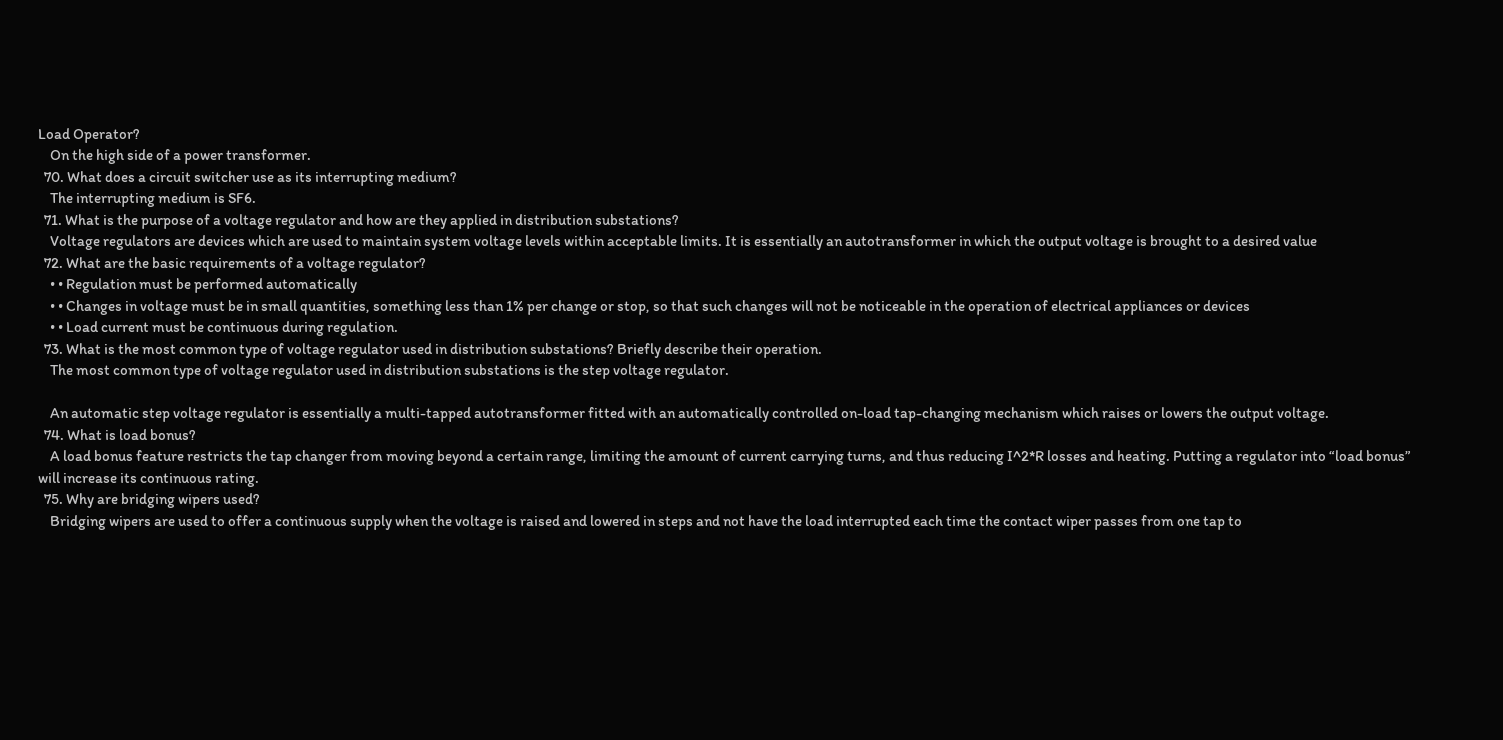Load Operator?
    On the high side of a power transformer.
  70. What does a circuit switcher use as its interrupting medium?
    The interrupting medium is SF6.
  71. What is the purpose of a voltage regulator and how are they applied in distribution substations?
    Voltage regulators are devices which are used to maintain system voltage levels within acceptable limits. It is essentially an autotransformer in which the output voltage is brought to a desired value
  72. What are the basic requirements of a voltage regulator?
    • • Regulation must be performed automatically
    • • Changes in voltage must be in small quantities, something less than 1% per change or stop, so that such changes will not be noticeable in the operation of electrical appliances or devices
    • • Load current must be continuous during regulation.
  73. What is the most common type of voltage regulator used in distribution substations? Briefly describe their operation.
    The most common type of voltage regulator used in distribution substations is the step voltage regulator.

    An automatic step voltage regulator is essentially a multi-tapped autotransformer fitted with an automatically controlled on-load tap-changing mechanism which raises or lowers the output voltage.
  74. What is load bonus?
    A load bonus feature restricts the tap changer from moving beyond a certain range, limiting the amount of current carrying turns, and thus reducing I^2*R losses and heating. Putting a regulator into “load bonus” will increase its continuous rating.
  75. Why are bridging wipers used?
    Bridging wipers are used to offer a continuous supply when the voltage is raised and lowered in steps and not have the load interrupted each time the contact wiper passes from one tap to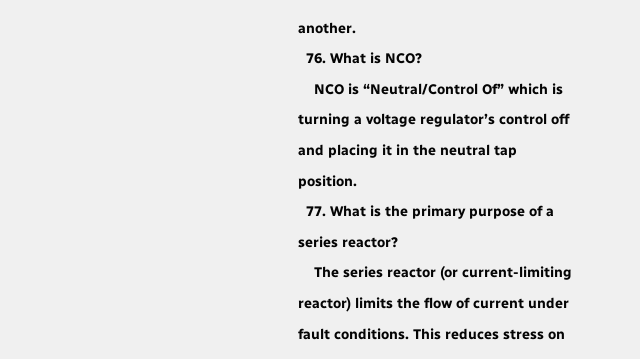another.
  76. What is NCO?
    NCO is “Neutral/Control Of” which is turning a voltage regulator’s control off and placing it in the neutral tap position.
  77. What is the primary purpose of a series reactor?
    The series reactor (or current-limiting reactor) limits the flow of current under fault conditions. This reduces stress on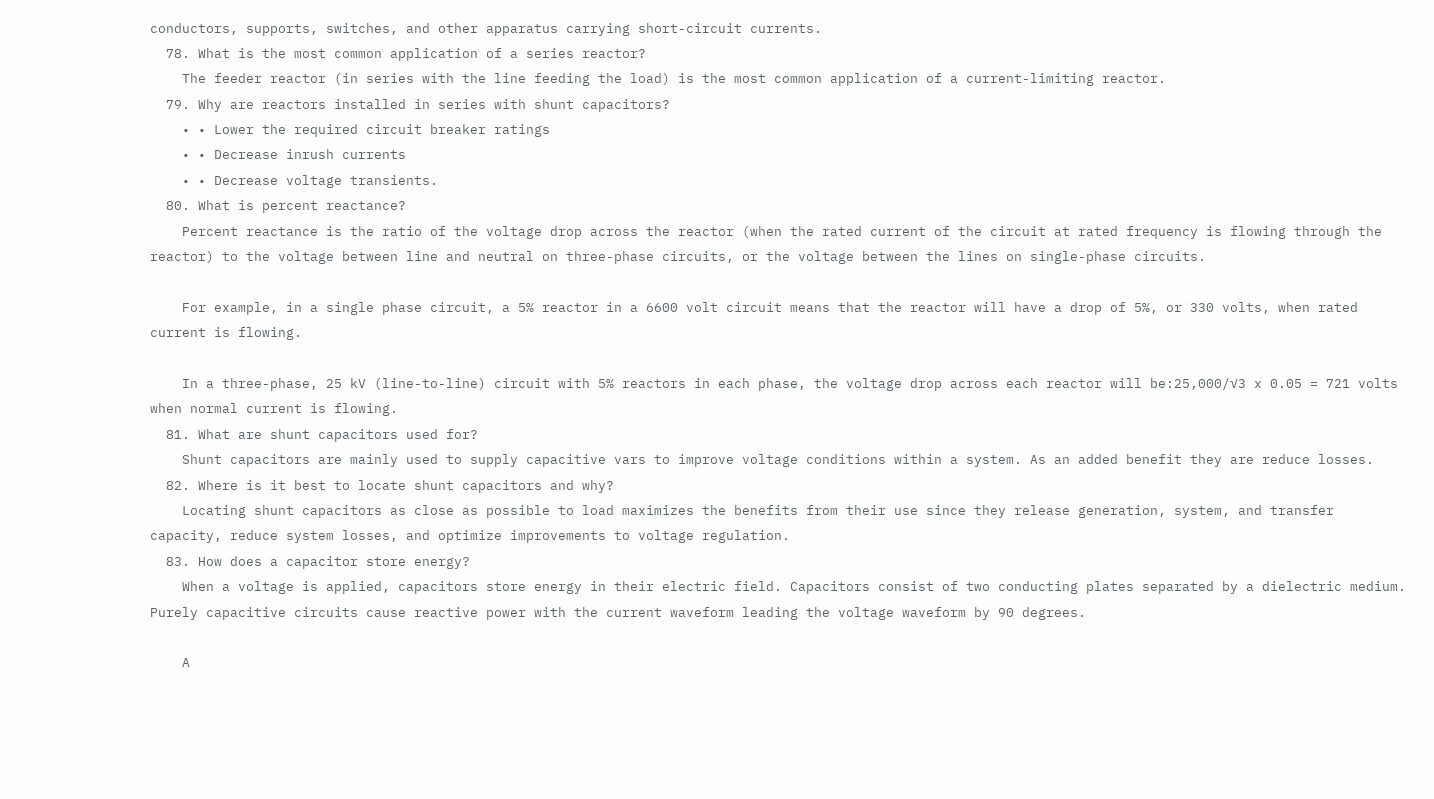conductors, supports, switches, and other apparatus carrying short-circuit currents.
  78. What is the most common application of a series reactor?
    The feeder reactor (in series with the line feeding the load) is the most common application of a current-limiting reactor.
  79. Why are reactors installed in series with shunt capacitors?
    • • Lower the required circuit breaker ratings
    • • Decrease inrush currents
    • • Decrease voltage transients.
  80. What is percent reactance?
    Percent reactance is the ratio of the voltage drop across the reactor (when the rated current of the circuit at rated frequency is flowing through the reactor) to the voltage between line and neutral on three-phase circuits, or the voltage between the lines on single-phase circuits.

    For example, in a single phase circuit, a 5% reactor in a 6600 volt circuit means that the reactor will have a drop of 5%, or 330 volts, when rated current is flowing.

    In a three-phase, 25 kV (line-to-line) circuit with 5% reactors in each phase, the voltage drop across each reactor will be:25,000/√3 x 0.05 = 721 volts when normal current is flowing.
  81. What are shunt capacitors used for?
    Shunt capacitors are mainly used to supply capacitive vars to improve voltage conditions within a system. As an added benefit they are reduce losses.
  82. Where is it best to locate shunt capacitors and why?
    Locating shunt capacitors as close as possible to load maximizes the benefits from their use since they release generation, system, and transfer capacity, reduce system losses, and optimize improvements to voltage regulation.
  83. How does a capacitor store energy?
    When a voltage is applied, capacitors store energy in their electric field. Capacitors consist of two conducting plates separated by a dielectric medium. Purely capacitive circuits cause reactive power with the current waveform leading the voltage waveform by 90 degrees.

    A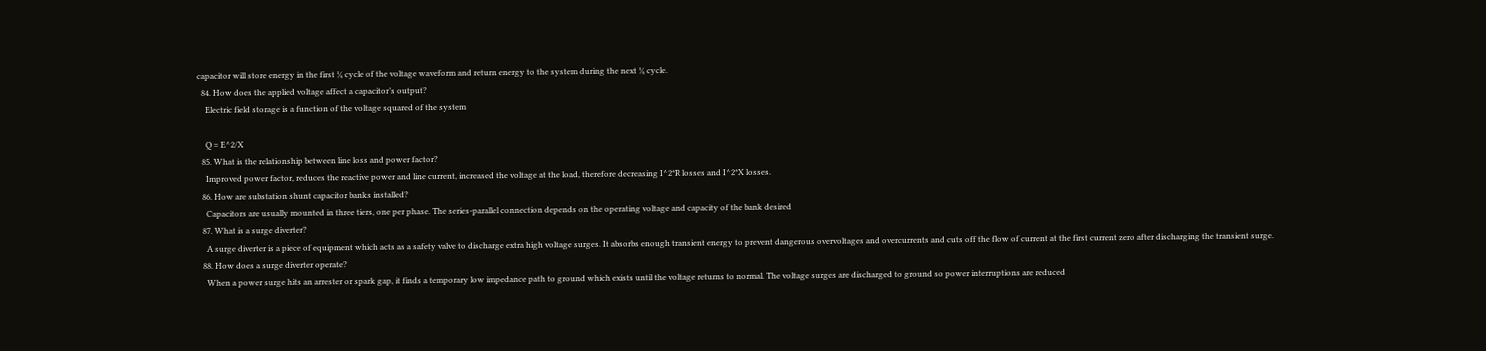capacitor will store energy in the first ¼ cycle of the voltage waveform and return energy to the system during the next ¼ cycle.
  84. How does the applied voltage affect a capacitor’s output?
    Electric field storage is a function of the voltage squared of the system

    Q = E^2/X
  85. What is the relationship between line loss and power factor?
    Improved power factor, reduces the reactive power and line current, increased the voltage at the load, therefore decreasing I^2*R losses and I^2*X losses.
  86. How are substation shunt capacitor banks installed?
    Capacitors are usually mounted in three tiers, one per phase. The series-parallel connection depends on the operating voltage and capacity of the bank desired
  87. What is a surge diverter?
    A surge diverter is a piece of equipment which acts as a safety valve to discharge extra high voltage surges. It absorbs enough transient energy to prevent dangerous overvoltages and overcurrents and cuts off the flow of current at the first current zero after discharging the transient surge.
  88. How does a surge diverter operate?
    When a power surge hits an arrester or spark gap, it finds a temporary low impedance path to ground which exists until the voltage returns to normal. The voltage surges are discharged to ground so power interruptions are reduced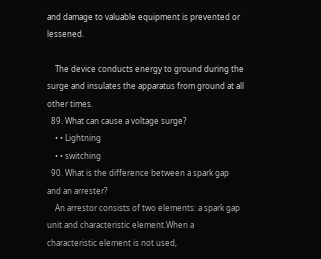and damage to valuable equipment is prevented or lessened.

    The device conducts energy to ground during the surge and insulates the apparatus from ground at all other times.
  89. What can cause a voltage surge?
    • • Lightning
    • • switching
  90. What is the difference between a spark gap and an arrester?
    An arrestor consists of two elements: a spark gap unit and characteristic element.When a characteristic element is not used,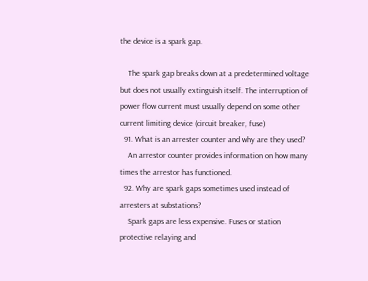the device is a spark gap.

    The spark gap breaks down at a predetermined voltage but does not usually extinguish itself. The interruption of power flow current must usually depend on some other current limiting device (circuit breaker, fuse)
  91. What is an arrester counter and why are they used?
    An arrestor counter provides information on how many times the arrestor has functioned.
  92. Why are spark gaps sometimes used instead of arresters at substations?
    Spark gaps are less expensive. Fuses or station protective relaying and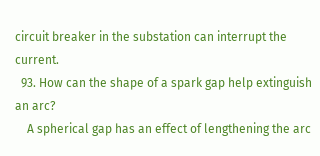circuit breaker in the substation can interrupt the current.
  93. How can the shape of a spark gap help extinguish an arc?
    A spherical gap has an effect of lengthening the arc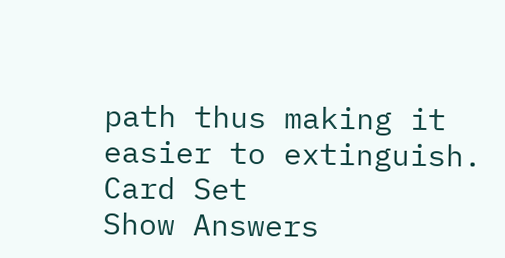path thus making it easier to extinguish.
Card Set
Show Answers